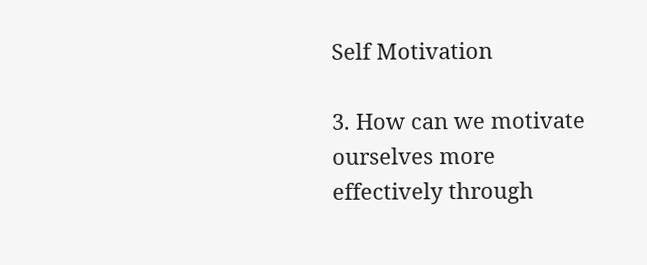Self Motivation

3. How can we motivate ourselves more effectively through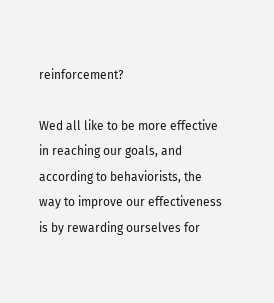reinforcement?

Wed all like to be more effective in reaching our goals, and according to behaviorists, the way to improve our effectiveness is by rewarding ourselves for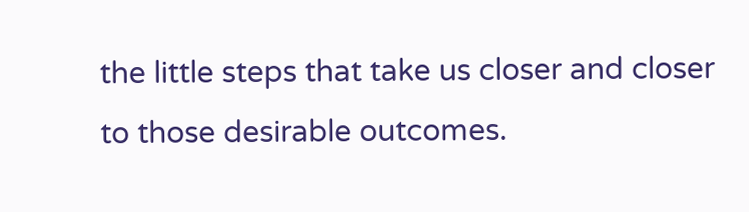the little steps that take us closer and closer to those desirable outcomes.